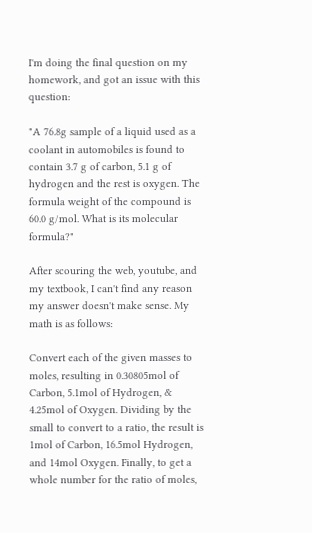I'm doing the final question on my homework, and got an issue with this question:

"A 76.8g sample of a liquid used as a coolant in automobiles is found to contain 3.7 g of carbon, 5.1 g of hydrogen and the rest is oxygen. The formula weight of the compound is 60.0 g/mol. What is its molecular formula?"

After scouring the web, youtube, and my textbook, I can't find any reason my answer doesn't make sense. My math is as follows:

Convert each of the given masses to moles, resulting in 0.30805mol of Carbon, 5.1mol of Hydrogen, & 4.25mol of Oxygen. Dividing by the small to convert to a ratio, the result is 1mol of Carbon, 16.5mol Hydrogen, and 14mol Oxygen. Finally, to get a whole number for the ratio of moles,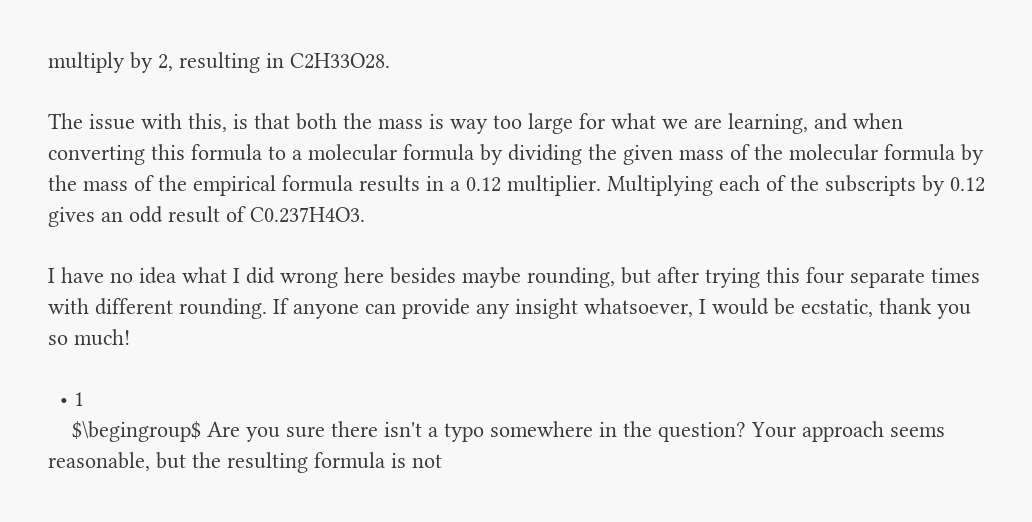multiply by 2, resulting in C2H33O28.

The issue with this, is that both the mass is way too large for what we are learning, and when converting this formula to a molecular formula by dividing the given mass of the molecular formula by the mass of the empirical formula results in a 0.12 multiplier. Multiplying each of the subscripts by 0.12 gives an odd result of C0.237H4O3.

I have no idea what I did wrong here besides maybe rounding, but after trying this four separate times with different rounding. If anyone can provide any insight whatsoever, I would be ecstatic, thank you so much!

  • 1
    $\begingroup$ Are you sure there isn't a typo somewhere in the question? Your approach seems reasonable, but the resulting formula is not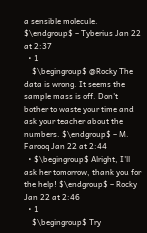a sensible molecule. $\endgroup$ – Tyberius Jan 22 at 2:37
  • 1
    $\begingroup$ @Rocky The data is wrong. It seems the sample mass is off. Don't bother to waste your time and ask your teacher about the numbers. $\endgroup$ – M. Farooq Jan 22 at 2:44
  • $\begingroup$ Alright, I'll ask her tomorrow, thank you for the help! $\endgroup$ – Rocky Jan 22 at 2:46
  • 1
    $\begingroup$ Try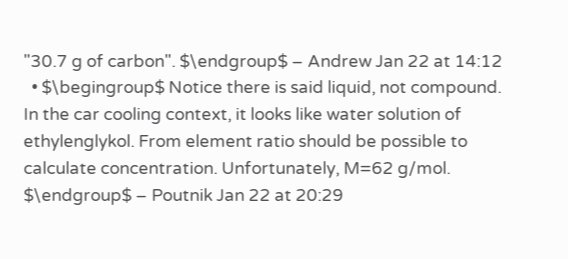"30.7 g of carbon". $\endgroup$ – Andrew Jan 22 at 14:12
  • $\begingroup$ Notice there is said liquid, not compound. In the car cooling context, it looks like water solution of ethylenglykol. From element ratio should be possible to calculate concentration. Unfortunately, M=62 g/mol. $\endgroup$ – Poutnik Jan 22 at 20:29